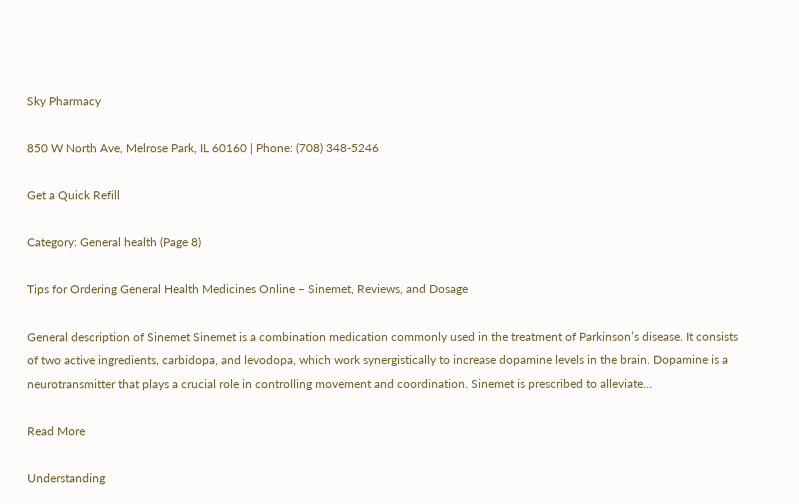Sky Pharmacy

850 W North Ave, Melrose Park, IL 60160 | Phone: (708) 348-5246

Get a Quick Refill

Category: General health (Page 8)

Tips for Ordering General Health Medicines Online – Sinemet, Reviews, and Dosage

General description of Sinemet Sinemet is a combination medication commonly used in the treatment of Parkinson’s disease. It consists of two active ingredients, carbidopa, and levodopa, which work synergistically to increase dopamine levels in the brain. Dopamine is a neurotransmitter that plays a crucial role in controlling movement and coordination. Sinemet is prescribed to alleviate…

Read More

Understanding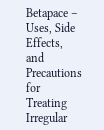Betapace – Uses, Side Effects, and Precautions for Treating Irregular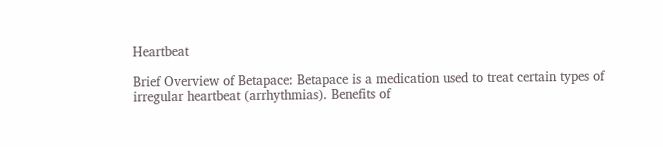Heartbeat

Brief Overview of Betapace: Betapace is a medication used to treat certain types of irregular heartbeat (arrhythmias). Benefits of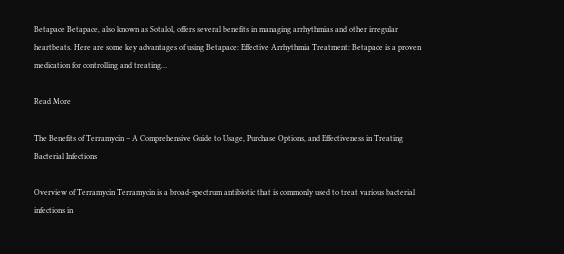Betapace Betapace, also known as Sotalol, offers several benefits in managing arrhythmias and other irregular heartbeats. Here are some key advantages of using Betapace: Effective Arrhythmia Treatment: Betapace is a proven medication for controlling and treating…

Read More

The Benefits of Terramycin – A Comprehensive Guide to Usage, Purchase Options, and Effectiveness in Treating Bacterial Infections

Overview of Terramycin Terramycin is a broad-spectrum antibiotic that is commonly used to treat various bacterial infections in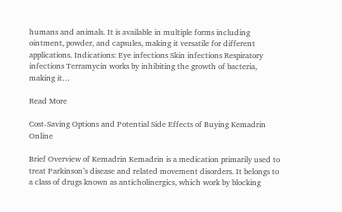humans and animals. It is available in multiple forms including ointment, powder, and capsules, making it versatile for different applications. Indications: Eye infections Skin infections Respiratory infections Terramycin works by inhibiting the growth of bacteria, making it…

Read More

Cost-Saving Options and Potential Side Effects of Buying Kemadrin Online

Brief Overview of Kemadrin Kemadrin is a medication primarily used to treat Parkinson’s disease and related movement disorders. It belongs to a class of drugs known as anticholinergics, which work by blocking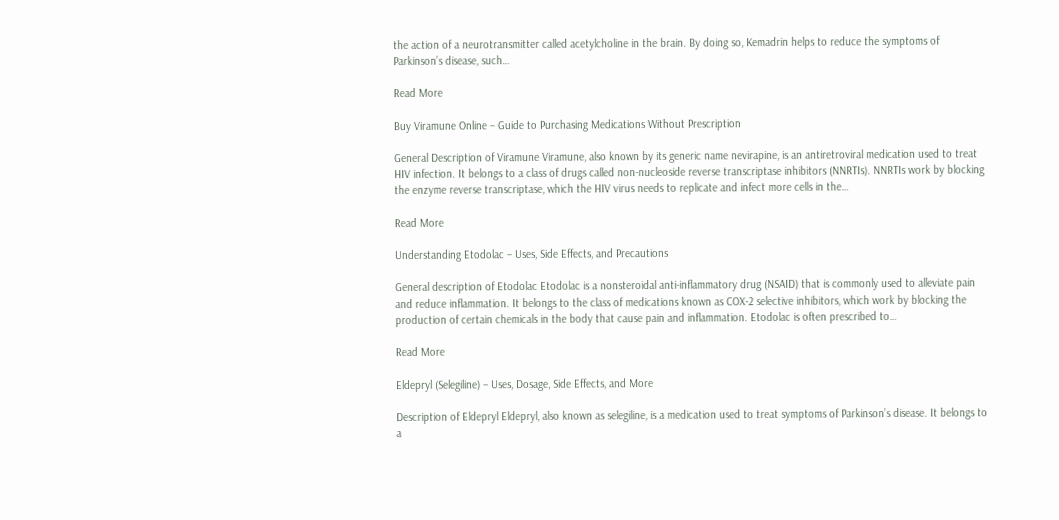the action of a neurotransmitter called acetylcholine in the brain. By doing so, Kemadrin helps to reduce the symptoms of Parkinson’s disease, such…

Read More

Buy Viramune Online – Guide to Purchasing Medications Without Prescription

General Description of Viramune Viramune, also known by its generic name nevirapine, is an antiretroviral medication used to treat HIV infection. It belongs to a class of drugs called non-nucleoside reverse transcriptase inhibitors (NNRTIs). NNRTIs work by blocking the enzyme reverse transcriptase, which the HIV virus needs to replicate and infect more cells in the…

Read More

Understanding Etodolac – Uses, Side Effects, and Precautions

General description of Etodolac Etodolac is a nonsteroidal anti-inflammatory drug (NSAID) that is commonly used to alleviate pain and reduce inflammation. It belongs to the class of medications known as COX-2 selective inhibitors, which work by blocking the production of certain chemicals in the body that cause pain and inflammation. Etodolac is often prescribed to…

Read More

Eldepryl (Selegiline) – Uses, Dosage, Side Effects, and More

Description of Eldepryl Eldepryl, also known as selegiline, is a medication used to treat symptoms of Parkinson’s disease. It belongs to a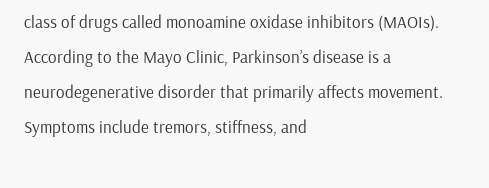class of drugs called monoamine oxidase inhibitors (MAOIs). According to the Mayo Clinic, Parkinson’s disease is a neurodegenerative disorder that primarily affects movement. Symptoms include tremors, stiffness, and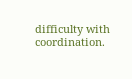difficulty with coordination.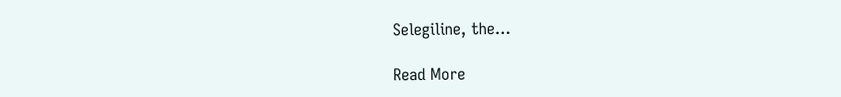Selegiline, the…

Read More